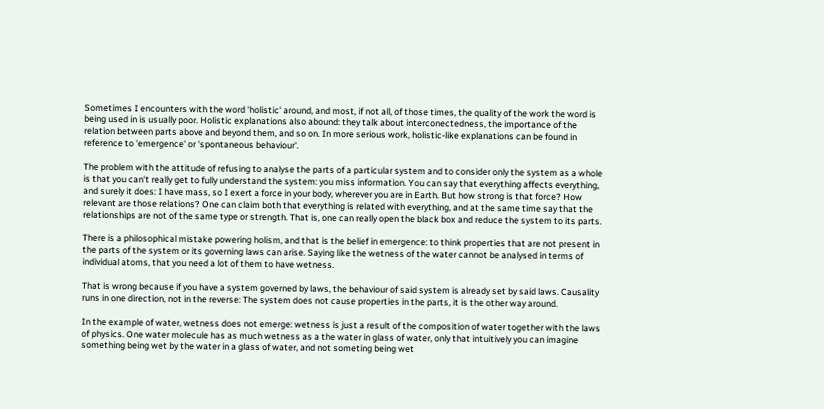Sometimes I encounters with the word 'holistic' around, and most, if not all, of those times, the quality of the work the word is being used in is usually poor. Holistic explanations also abound: they talk about interconectedness, the importance of the relation between parts above and beyond them, and so on. In more serious work, holistic-like explanations can be found in reference to 'emergence' or 'spontaneous behaviour'.

The problem with the attitude of refusing to analyse the parts of a particular system and to consider only the system as a whole is that you can't really get to fully understand the system: you miss information. You can say that everything affects everything, and surely it does: I have mass, so I exert a force in your body, wherever you are in Earth. But how strong is that force? How relevant are those relations? One can claim both that everything is related with everything, and at the same time say that the relationships are not of the same type or strength. That is, one can really open the black box and reduce the system to its parts.

There is a philosophical mistake powering holism, and that is the belief in emergence: to think properties that are not present in the parts of the system or its governing laws can arise. Saying like the wetness of the water cannot be analysed in terms of individual atoms, that you need a lot of them to have wetness.

That is wrong because if you have a system governed by laws, the behaviour of said system is already set by said laws. Causality runs in one direction, not in the reverse: The system does not cause properties in the parts, it is the other way around.

In the example of water, wetness does not emerge: wetness is just a result of the composition of water together with the laws of physics. One water molecule has as much wetness as a the water in glass of water, only that intuitively you can imagine something being wet by the water in a glass of water, and not someting being wet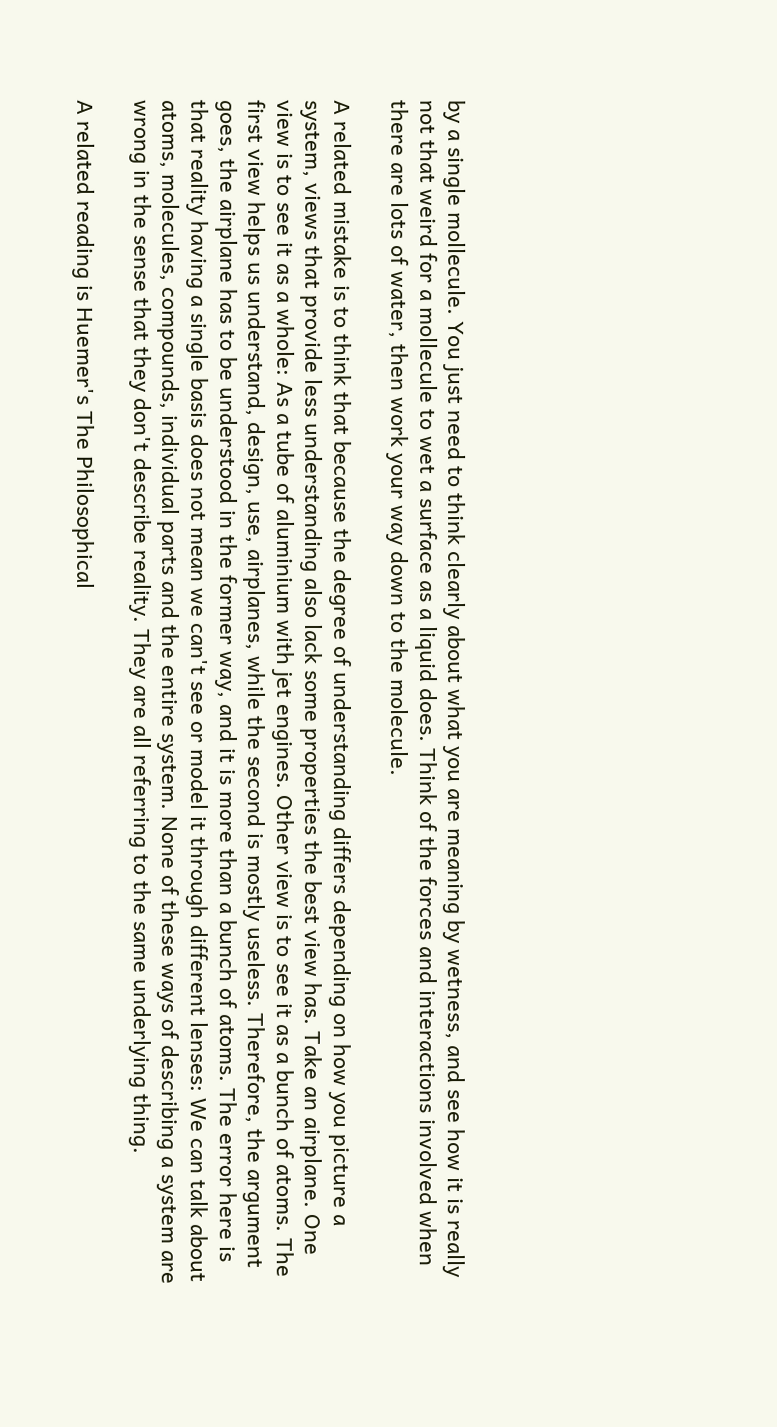by a single mollecule. You just need to think clearly about what you are meaning by wetness, and see how it is really not that weird for a mollecule to wet a surface as a liquid does. Think of the forces and interactions involved when there are lots of water, then work your way down to the molecule.

A related mistake is to think that because the degree of understanding differs depending on how you picture a system, views that provide less understanding also lack some properties the best view has. Take an airplane. One view is to see it as a whole: As a tube of aluminium with jet engines. Other view is to see it as a bunch of atoms. The first view helps us understand, design, use, airplanes, while the second is mostly useless. Therefore, the argument goes, the airplane has to be understood in the former way, and it is more than a bunch of atoms. The error here is that reality having a single basis does not mean we can't see or model it through different lenses: We can talk about atoms, molecules, compounds, individual parts and the entire system. None of these ways of describing a system are wrong in the sense that they don't describe reality. They are all referring to the same underlying thing.

A related reading is Huemer's The Philosophical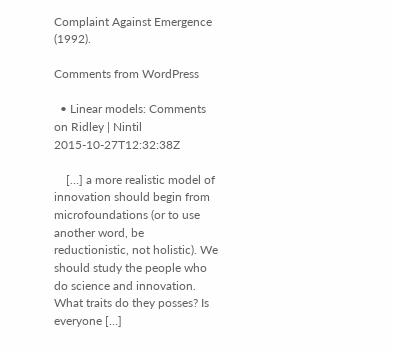Complaint Against Emergence (1992).

Comments from WordPress

  • Linear models: Comments on Ridley | Nintil 2015-10-27T12:32:38Z

    […] a more realistic model of innovation should begin from microfoundations (or to use another word, be reductionistic, not holistic). We should study the people who do science and innovation. What traits do they posses? Is everyone […]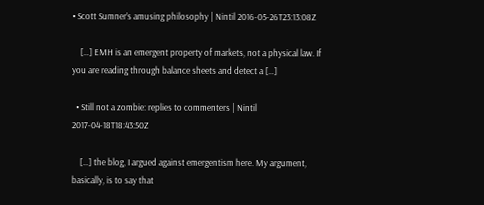• Scott Sumner’s amusing philosophy | Nintil 2016-05-26T23:13:08Z

    […] EMH is an emergent property of markets, not a physical law. If you are reading through balance sheets and detect a […]

  • Still not a zombie: replies to commenters | Nintil 2017-04-18T18:43:50Z

    […] the blog, I argued against emergentism here. My argument, basically, is to say that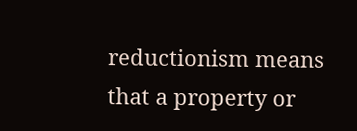reductionism means that a property or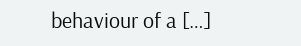behaviour of a […]